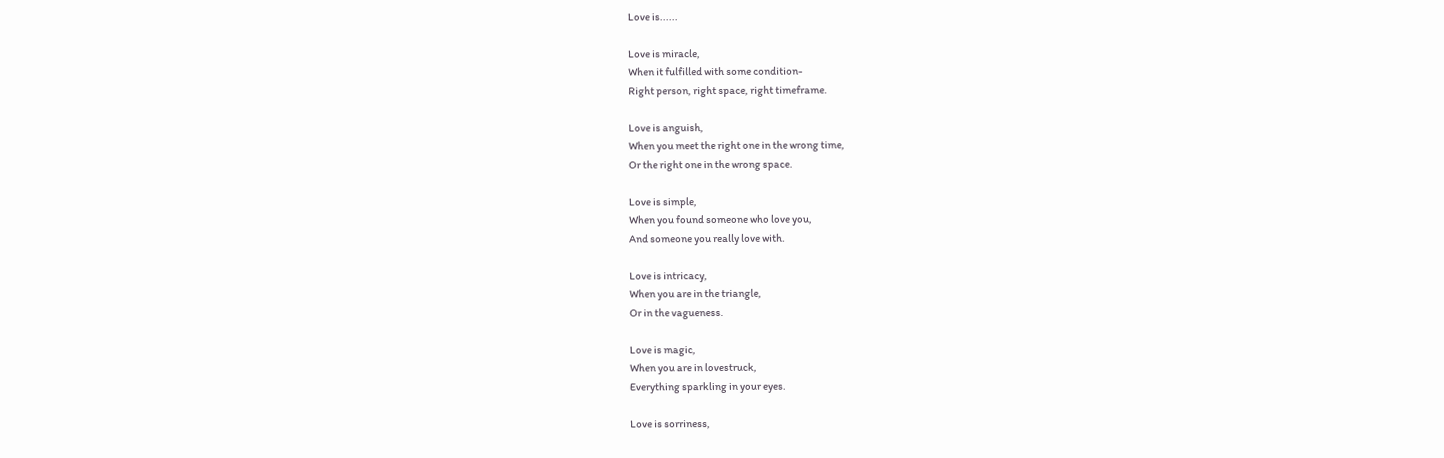Love is......

Love is miracle,
When it fulfilled with some condition-
Right person, right space, right timeframe.

Love is anguish,
When you meet the right one in the wrong time,
Or the right one in the wrong space.

Love is simple,
When you found someone who love you,
And someone you really love with.

Love is intricacy,
When you are in the triangle,
Or in the vagueness.

Love is magic,
When you are in lovestruck,
Everything sparkling in your eyes.

Love is sorriness,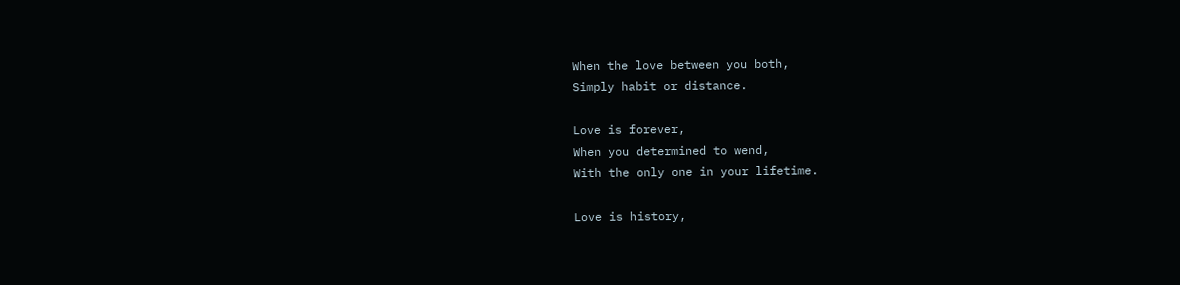When the love between you both,
Simply habit or distance.

Love is forever,
When you determined to wend,
With the only one in your lifetime.

Love is history,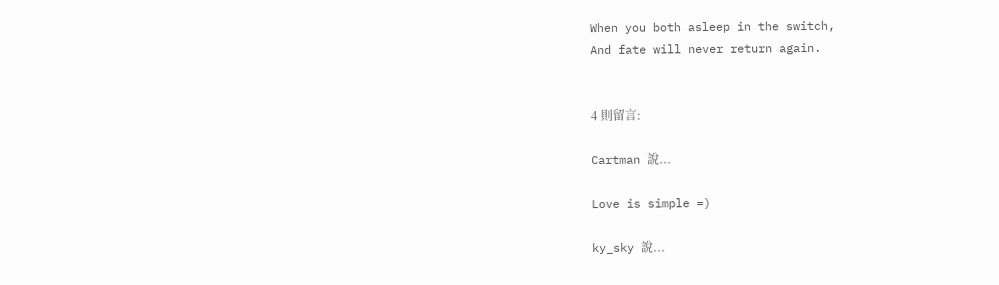When you both asleep in the switch,
And fate will never return again.


4 則留言:

Cartman 說...

Love is simple =)

ky_sky 說...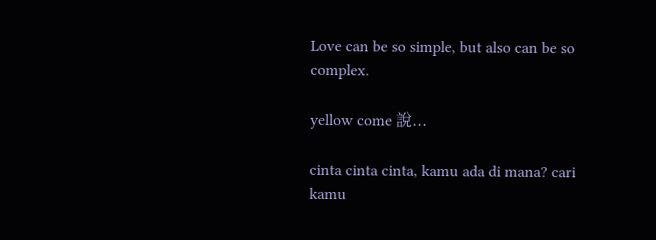Love can be so simple, but also can be so complex.

yellow come 說...

cinta cinta cinta, kamu ada di mana? cari kamu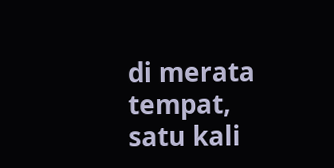di merata tempat, satu kali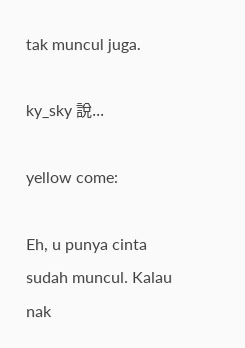tak muncul juga.

ky_sky 說...

yellow come:

Eh, u punya cinta sudah muncul. Kalau nak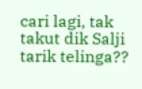cari lagi, tak takut dik Salji tarik telinga??